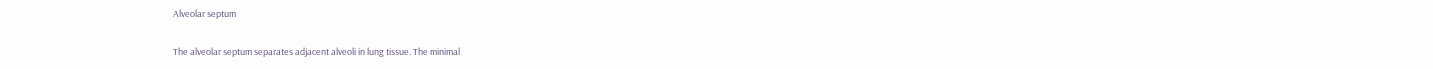Alveolar septum

The alveolar septum separates adjacent alveoli in lung tissue. The minimal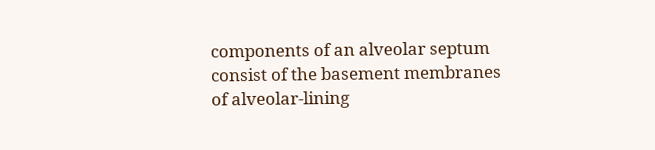components of an alveolar septum consist of the basement membranes of alveolar-lining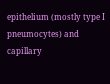epithelium (mostly type I pneumocytes) and capillary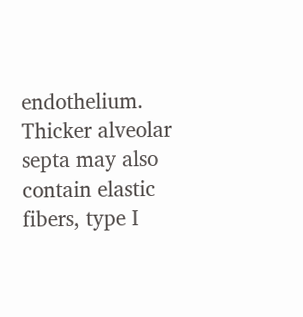endothelium. Thicker alveolar septa may also contain elastic fibers, type I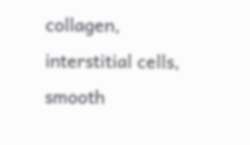collagen, interstitial cells, smooth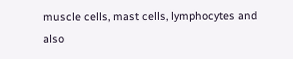muscle cells, mast cells, lymphocytes and also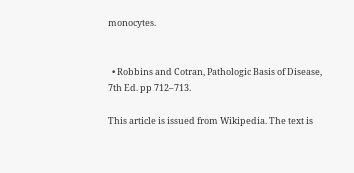monocytes.


  • Robbins and Cotran, Pathologic Basis of Disease, 7th Ed. pp 712–713.

This article is issued from Wikipedia. The text is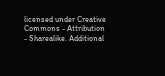licensed under Creative Commons - Attribution - Sharealike. Additional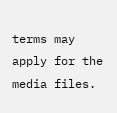terms may apply for the media files.